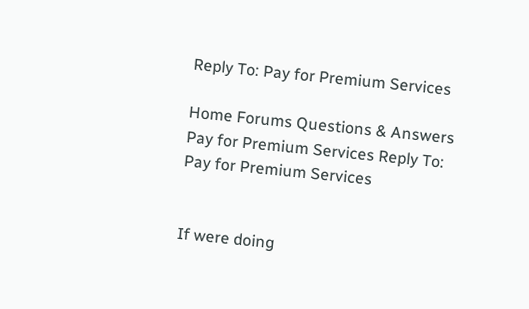Reply To: Pay for Premium Services

Home Forums Questions & Answers Pay for Premium Services Reply To: Pay for Premium Services


If were doing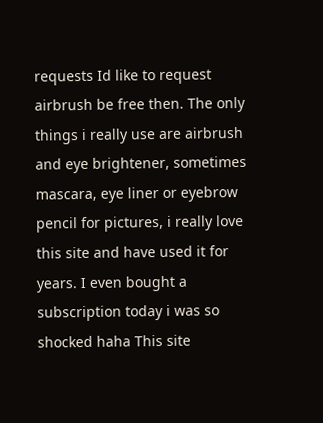requests Id like to request airbrush be free then. The only things i really use are airbrush and eye brightener, sometimes mascara, eye liner or eyebrow pencil for pictures, i really love this site and have used it for years. I even bought a subscription today i was so shocked haha This site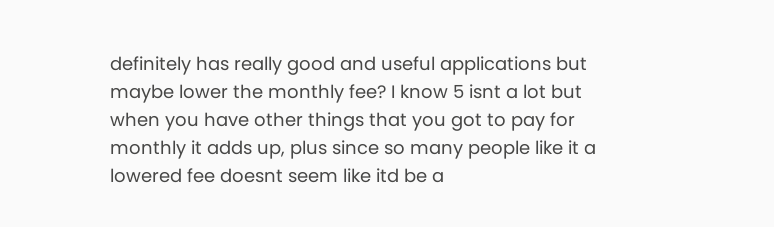definitely has really good and useful applications but maybe lower the monthly fee? I know 5 isnt a lot but when you have other things that you got to pay for monthly it adds up, plus since so many people like it a lowered fee doesnt seem like itd be a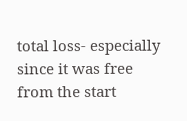total loss- especially since it was free from the start